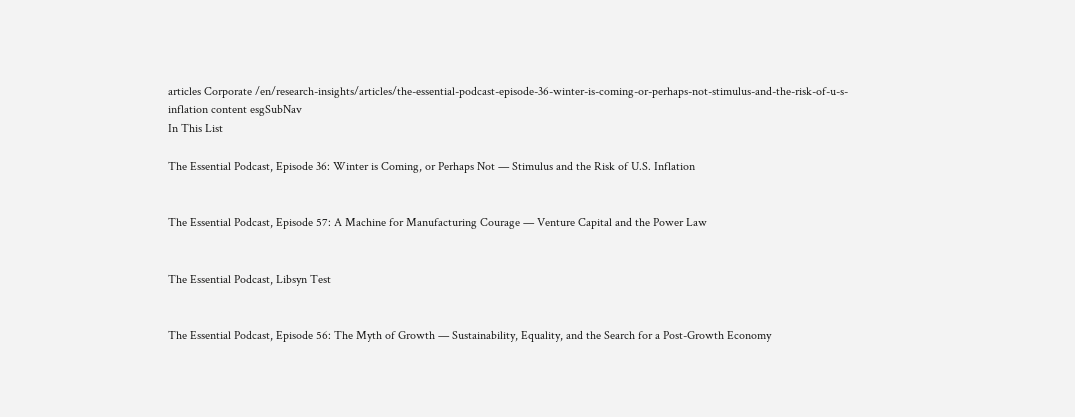articles Corporate /en/research-insights/articles/the-essential-podcast-episode-36-winter-is-coming-or-perhaps-not-stimulus-and-the-risk-of-u-s-inflation content esgSubNav
In This List

The Essential Podcast, Episode 36: Winter is Coming, or Perhaps Not — Stimulus and the Risk of U.S. Inflation


The Essential Podcast, Episode 57: A Machine for Manufacturing Courage — Venture Capital and the Power Law


The Essential Podcast, Libsyn Test


The Essential Podcast, Episode 56: The Myth of Growth — Sustainability, Equality, and the Search for a Post-Growth Economy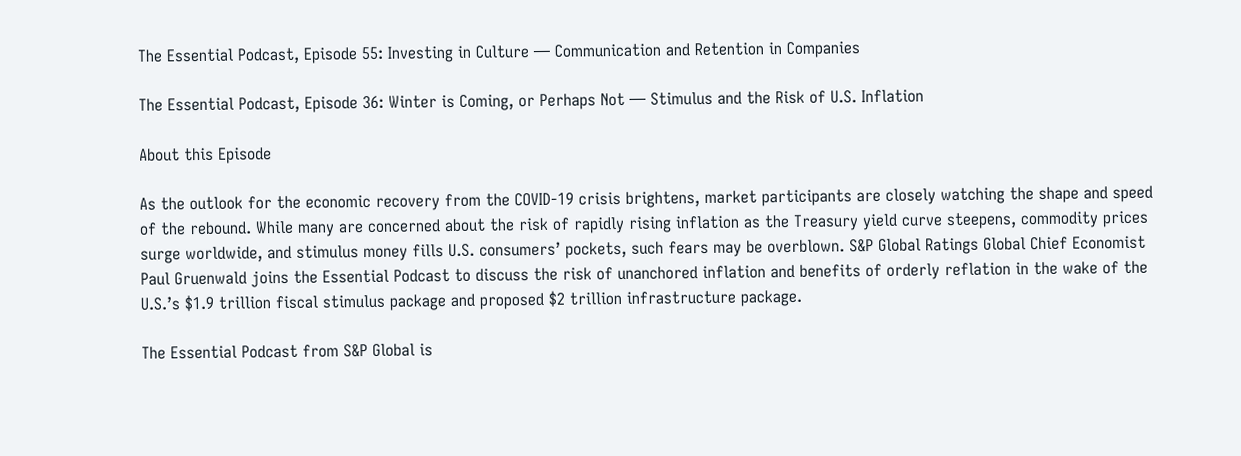The Essential Podcast, Episode 55: Investing in Culture — Communication and Retention in Companies

The Essential Podcast, Episode 36: Winter is Coming, or Perhaps Not — Stimulus and the Risk of U.S. Inflation

About this Episode

As the outlook for the economic recovery from the COVID-19 crisis brightens, market participants are closely watching the shape and speed of the rebound. While many are concerned about the risk of rapidly rising inflation as the Treasury yield curve steepens, commodity prices surge worldwide, and stimulus money fills U.S. consumers’ pockets, such fears may be overblown. S&P Global Ratings Global Chief Economist Paul Gruenwald joins the Essential Podcast to discuss the risk of unanchored inflation and benefits of orderly reflation in the wake of the U.S.’s $1.9 trillion fiscal stimulus package and proposed $2 trillion infrastructure package.

The Essential Podcast from S&P Global is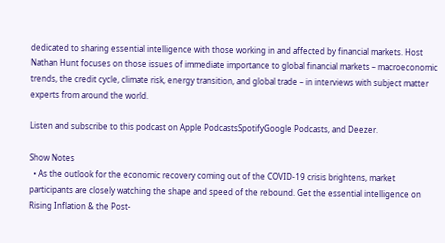dedicated to sharing essential intelligence with those working in and affected by financial markets. Host Nathan Hunt focuses on those issues of immediate importance to global financial markets – macroeconomic trends, the credit cycle, climate risk, energy transition, and global trade – in interviews with subject matter experts from around the world.

Listen and subscribe to this podcast on Apple PodcastsSpotifyGoogle Podcasts, and Deezer.

Show Notes
  • As the outlook for the economic recovery coming out of the COVID-19 crisis brightens, market participants are closely watching the shape and speed of the rebound. Get the essential intelligence on Rising Inflation & the Post-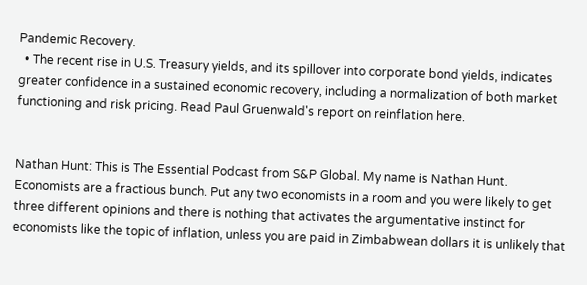Pandemic Recovery.
  • The recent rise in U.S. Treasury yields, and its spillover into corporate bond yields, indicates greater confidence in a sustained economic recovery, including a normalization of both market functioning and risk pricing. Read Paul Gruenwald's report on reinflation here.


Nathan Hunt: This is The Essential Podcast from S&P Global. My name is Nathan Hunt. Economists are a fractious bunch. Put any two economists in a room and you were likely to get three different opinions and there is nothing that activates the argumentative instinct for economists like the topic of inflation, unless you are paid in Zimbabwean dollars it is unlikely that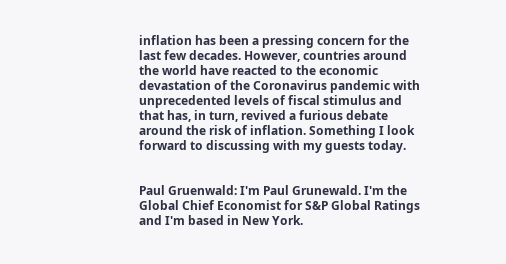inflation has been a pressing concern for the last few decades. However, countries around the world have reacted to the economic devastation of the Coronavirus pandemic with unprecedented levels of fiscal stimulus and that has, in turn, revived a furious debate around the risk of inflation. Something I look forward to discussing with my guests today.


Paul Gruenwald: I'm Paul Grunewald. I'm the Global Chief Economist for S&P Global Ratings and I'm based in New York.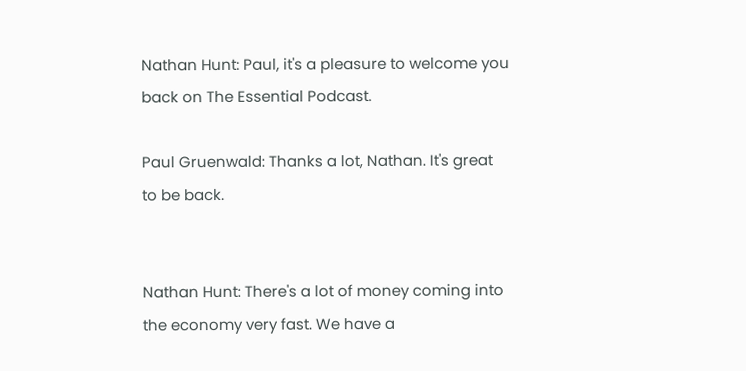Nathan Hunt: Paul, it's a pleasure to welcome you back on The Essential Podcast.

Paul Gruenwald: Thanks a lot, Nathan. It's great to be back.


Nathan Hunt: There's a lot of money coming into the economy very fast. We have a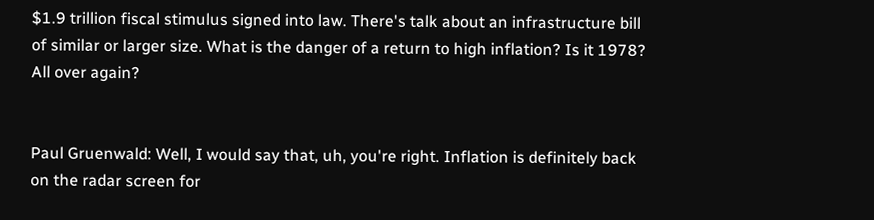$1.9 trillion fiscal stimulus signed into law. There's talk about an infrastructure bill of similar or larger size. What is the danger of a return to high inflation? Is it 1978? All over again?


Paul Gruenwald: Well, I would say that, uh, you're right. Inflation is definitely back on the radar screen for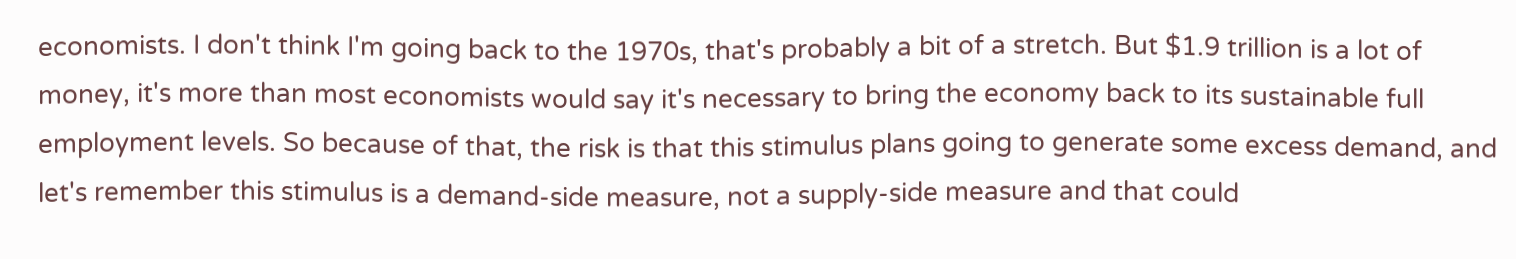economists. I don't think I'm going back to the 1970s, that's probably a bit of a stretch. But $1.9 trillion is a lot of money, it's more than most economists would say it's necessary to bring the economy back to its sustainable full employment levels. So because of that, the risk is that this stimulus plans going to generate some excess demand, and let's remember this stimulus is a demand-side measure, not a supply-side measure and that could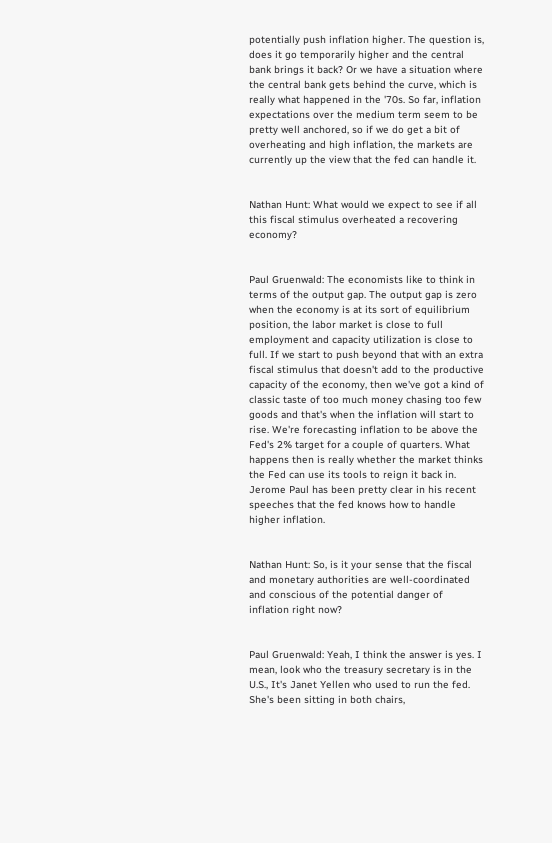potentially push inflation higher. The question is, does it go temporarily higher and the central bank brings it back? Or we have a situation where the central bank gets behind the curve, which is really what happened in the '70s. So far, inflation expectations over the medium term seem to be pretty well anchored, so if we do get a bit of overheating and high inflation, the markets are currently up the view that the fed can handle it.


Nathan Hunt: What would we expect to see if all this fiscal stimulus overheated a recovering economy?


Paul Gruenwald: The economists like to think in terms of the output gap. The output gap is zero when the economy is at its sort of equilibrium position, the labor market is close to full employment and capacity utilization is close to full. If we start to push beyond that with an extra fiscal stimulus that doesn't add to the productive capacity of the economy, then we've got a kind of classic taste of too much money chasing too few goods and that's when the inflation will start to rise. We're forecasting inflation to be above the Fed's 2% target for a couple of quarters. What happens then is really whether the market thinks the Fed can use its tools to reign it back in. Jerome Paul has been pretty clear in his recent speeches that the fed knows how to handle higher inflation.


Nathan Hunt: So, is it your sense that the fiscal and monetary authorities are well-coordinated and conscious of the potential danger of inflation right now?


Paul Gruenwald: Yeah, I think the answer is yes. I mean, look who the treasury secretary is in the U.S., It's Janet Yellen who used to run the fed. She's been sitting in both chairs,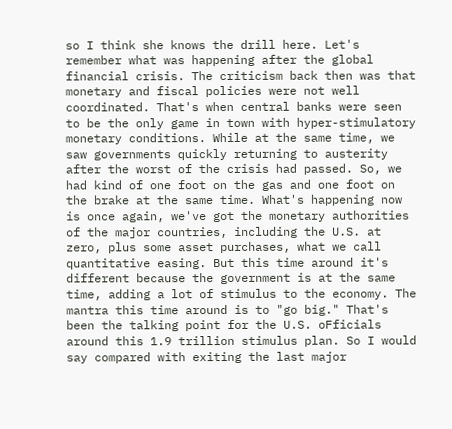so I think she knows the drill here. Let's remember what was happening after the global financial crisis. The criticism back then was that monetary and fiscal policies were not well coordinated. That's when central banks were seen to be the only game in town with hyper-stimulatory monetary conditions. While at the same time, we saw governments quickly returning to austerity after the worst of the crisis had passed. So, we had kind of one foot on the gas and one foot on the brake at the same time. What's happening now is once again, we've got the monetary authorities of the major countries, including the U.S. at zero, plus some asset purchases, what we call quantitative easing. But this time around it's different because the government is at the same time, adding a lot of stimulus to the economy. The mantra this time around is to "go big." That's been the talking point for the U.S. oFficials around this 1.9 trillion stimulus plan. So I would say compared with exiting the last major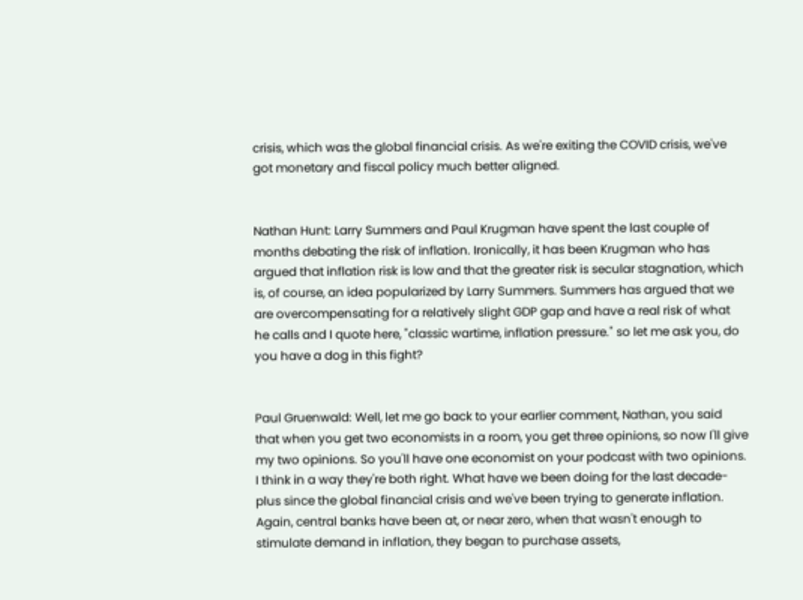crisis, which was the global financial crisis. As we're exiting the COVID crisis, we've got monetary and fiscal policy much better aligned.


Nathan Hunt: Larry Summers and Paul Krugman have spent the last couple of months debating the risk of inflation. Ironically, it has been Krugman who has argued that inflation risk is low and that the greater risk is secular stagnation, which is, of course, an idea popularized by Larry Summers. Summers has argued that we are overcompensating for a relatively slight GDP gap and have a real risk of what he calls and I quote here, "classic wartime, inflation pressure." so let me ask you, do you have a dog in this fight?


Paul Gruenwald: Well, let me go back to your earlier comment, Nathan, you said that when you get two economists in a room, you get three opinions, so now I'll give my two opinions. So you'll have one economist on your podcast with two opinions. I think in a way they're both right. What have we been doing for the last decade-plus since the global financial crisis and we've been trying to generate inflation. Again, central banks have been at, or near zero, when that wasn't enough to stimulate demand in inflation, they began to purchase assets,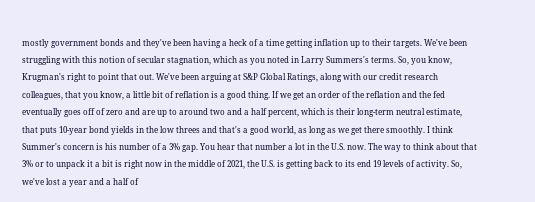mostly government bonds and they've been having a heck of a time getting inflation up to their targets. We've been struggling with this notion of secular stagnation, which as you noted in Larry Summers's terms. So, you know, Krugman's right to point that out. We've been arguing at S&P Global Ratings, along with our credit research colleagues, that you know, a little bit of reflation is a good thing. If we get an order of the reflation and the fed eventually goes off of zero and are up to around two and a half percent, which is their long-term neutral estimate, that puts 10-year bond yields in the low threes and that's a good world, as long as we get there smoothly. I think Summer's concern is his number of a 3% gap. You hear that number a lot in the U.S. now. The way to think about that 3% or to unpack it a bit is right now in the middle of 2021, the U.S. is getting back to its end 19 levels of activity. So, we've lost a year and a half of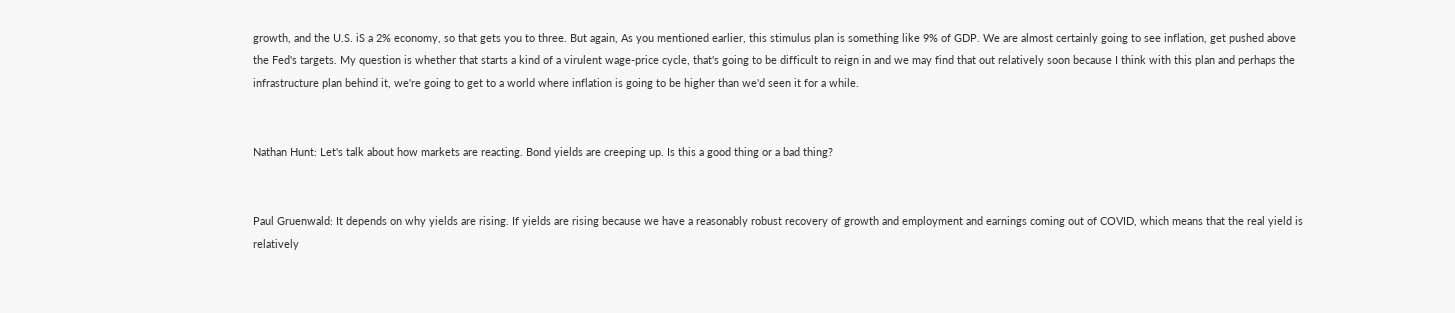growth, and the U.S. iS a 2% economy, so that gets you to three. But again, As you mentioned earlier, this stimulus plan is something like 9% of GDP. We are almost certainly going to see inflation, get pushed above the Fed's targets. My question is whether that starts a kind of a virulent wage-price cycle, that's going to be difficult to reign in and we may find that out relatively soon because I think with this plan and perhaps the infrastructure plan behind it, we're going to get to a world where inflation is going to be higher than we'd seen it for a while.


Nathan Hunt: Let's talk about how markets are reacting. Bond yields are creeping up. Is this a good thing or a bad thing?


Paul Gruenwald: It depends on why yields are rising. If yields are rising because we have a reasonably robust recovery of growth and employment and earnings coming out of COVID, which means that the real yield is relatively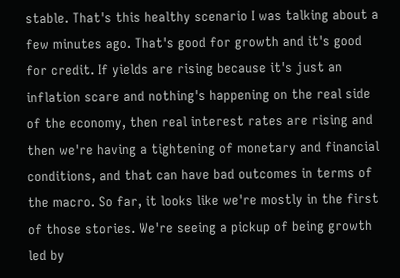stable. That's this healthy scenario I was talking about a few minutes ago. That's good for growth and it's good for credit. If yields are rising because it's just an inflation scare and nothing's happening on the real side of the economy, then real interest rates are rising and then we're having a tightening of monetary and financial conditions, and that can have bad outcomes in terms of the macro. So far, it looks like we're mostly in the first of those stories. We're seeing a pickup of being growth led by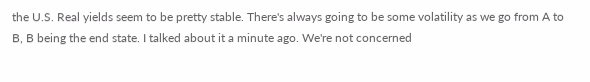the U.S. Real yields seem to be pretty stable. There's always going to be some volatility as we go from A to B, B being the end state. I talked about it a minute ago. We're not concerned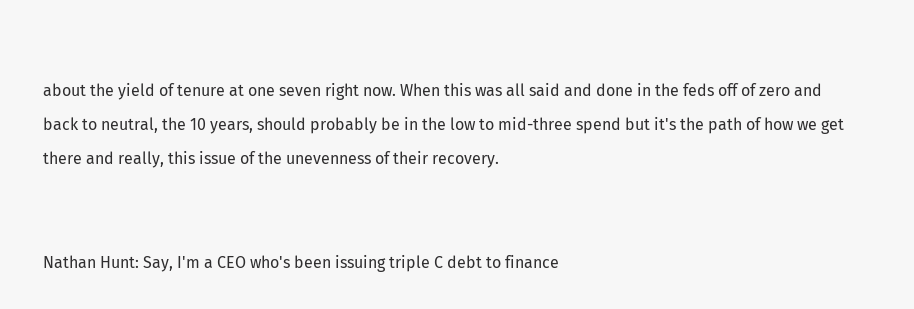about the yield of tenure at one seven right now. When this was all said and done in the feds off of zero and back to neutral, the 10 years, should probably be in the low to mid-three spend but it's the path of how we get there and really, this issue of the unevenness of their recovery.


Nathan Hunt: Say, I'm a CEO who's been issuing triple C debt to finance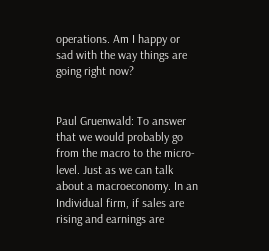operations. Am I happy or sad with the way things are going right now?


Paul Gruenwald: To answer that we would probably go from the macro to the micro-level. Just as we can talk about a macroeconomy. In an Individual firm, if sales are rising and earnings are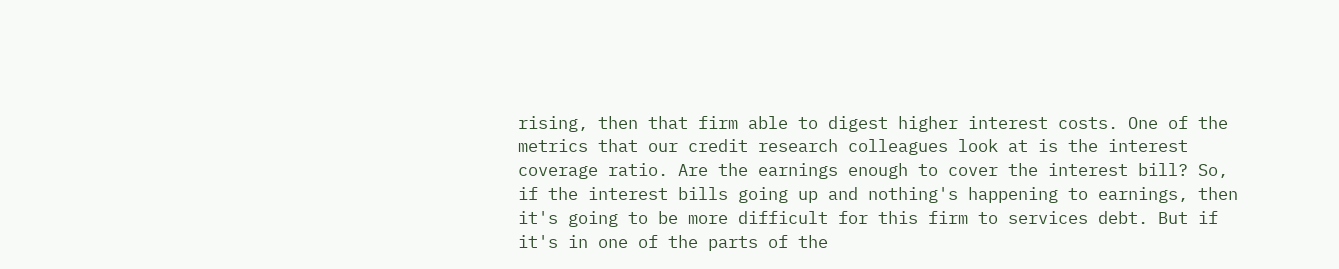rising, then that firm able to digest higher interest costs. One of the metrics that our credit research colleagues look at is the interest coverage ratio. Are the earnings enough to cover the interest bill? So, if the interest bills going up and nothing's happening to earnings, then it's going to be more difficult for this firm to services debt. But if it's in one of the parts of the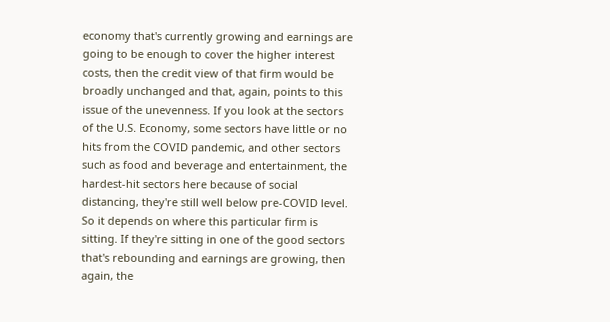economy that's currently growing and earnings are going to be enough to cover the higher interest costs, then the credit view of that firm would be broadly unchanged and that, again, points to this issue of the unevenness. If you look at the sectors of the U.S. Economy, some sectors have little or no hits from the COVID pandemic, and other sectors such as food and beverage and entertainment, the hardest-hit sectors here because of social distancing, they're still well below pre-COVID level. So it depends on where this particular firm is sitting. If they're sitting in one of the good sectors that's rebounding and earnings are growing, then again, the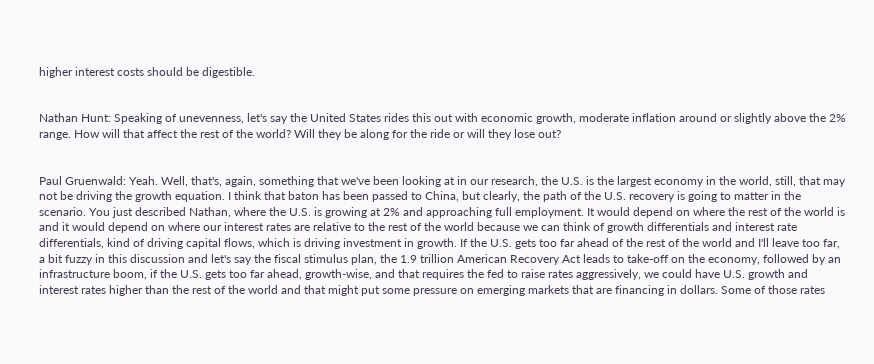higher interest costs should be digestible.


Nathan Hunt: Speaking of unevenness, let's say the United States rides this out with economic growth, moderate inflation around or slightly above the 2% range. How will that affect the rest of the world? Will they be along for the ride or will they lose out?


Paul Gruenwald: Yeah. Well, that's, again, something that we've been looking at in our research, the U.S. is the largest economy in the world, still, that may not be driving the growth equation. I think that baton has been passed to China, but clearly, the path of the U.S. recovery is going to matter in the scenario. You just described Nathan, where the U.S. is growing at 2% and approaching full employment. It would depend on where the rest of the world is and it would depend on where our interest rates are relative to the rest of the world because we can think of growth differentials and interest rate differentials, kind of driving capital flows, which is driving investment in growth. If the U.S. gets too far ahead of the rest of the world and I'll leave too far, a bit fuzzy in this discussion and let's say the fiscal stimulus plan, the 1.9 trillion American Recovery Act leads to take-off on the economy, followed by an infrastructure boom, if the U.S. gets too far ahead, growth-wise, and that requires the fed to raise rates aggressively, we could have U.S. growth and interest rates higher than the rest of the world and that might put some pressure on emerging markets that are financing in dollars. Some of those rates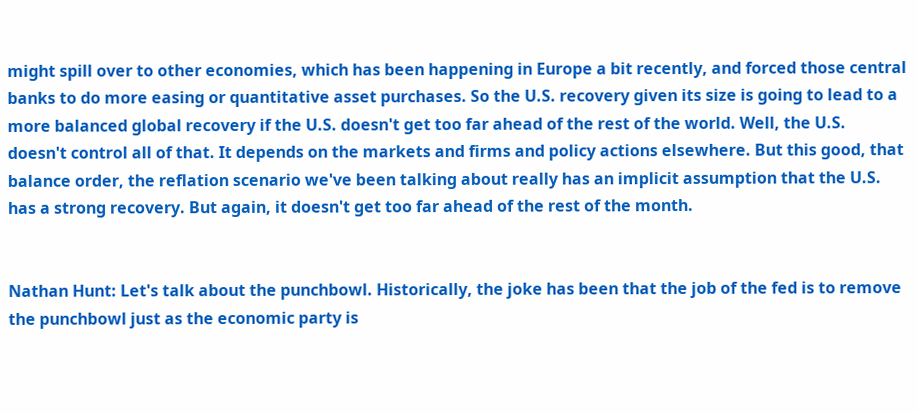might spill over to other economies, which has been happening in Europe a bit recently, and forced those central banks to do more easing or quantitative asset purchases. So the U.S. recovery given its size is going to lead to a more balanced global recovery if the U.S. doesn't get too far ahead of the rest of the world. Well, the U.S. doesn't control all of that. It depends on the markets and firms and policy actions elsewhere. But this good, that balance order, the reflation scenario we've been talking about really has an implicit assumption that the U.S. has a strong recovery. But again, it doesn't get too far ahead of the rest of the month.


Nathan Hunt: Let's talk about the punchbowl. Historically, the joke has been that the job of the fed is to remove the punchbowl just as the economic party is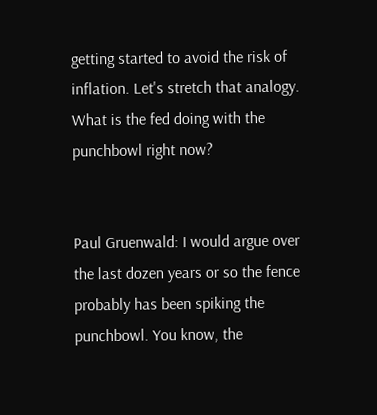getting started to avoid the risk of inflation. Let's stretch that analogy. What is the fed doing with the punchbowl right now?


Paul Gruenwald: I would argue over the last dozen years or so the fence probably has been spiking the punchbowl. You know, the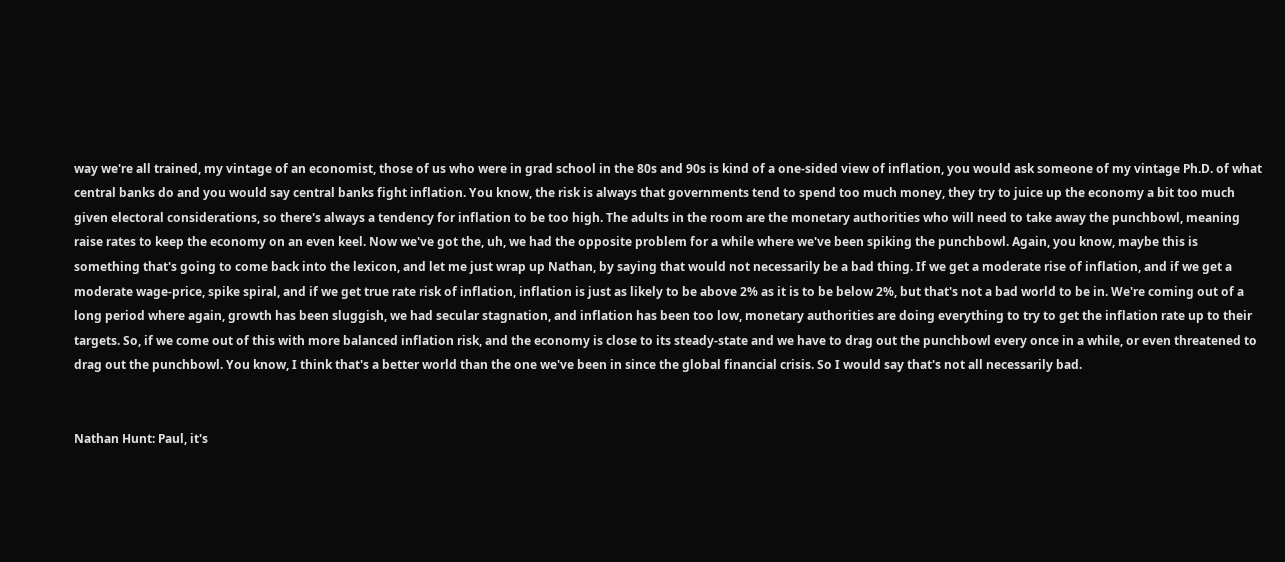way we're all trained, my vintage of an economist, those of us who were in grad school in the 80s and 90s is kind of a one-sided view of inflation, you would ask someone of my vintage Ph.D. of what central banks do and you would say central banks fight inflation. You know, the risk is always that governments tend to spend too much money, they try to juice up the economy a bit too much given electoral considerations, so there's always a tendency for inflation to be too high. The adults in the room are the monetary authorities who will need to take away the punchbowl, meaning raise rates to keep the economy on an even keel. Now we've got the, uh, we had the opposite problem for a while where we've been spiking the punchbowl. Again, you know, maybe this is something that's going to come back into the lexicon, and let me just wrap up Nathan, by saying that would not necessarily be a bad thing. If we get a moderate rise of inflation, and if we get a moderate wage-price, spike spiral, and if we get true rate risk of inflation, inflation is just as likely to be above 2% as it is to be below 2%, but that's not a bad world to be in. We're coming out of a long period where again, growth has been sluggish, we had secular stagnation, and inflation has been too low, monetary authorities are doing everything to try to get the inflation rate up to their targets. So, if we come out of this with more balanced inflation risk, and the economy is close to its steady-state and we have to drag out the punchbowl every once in a while, or even threatened to drag out the punchbowl. You know, I think that's a better world than the one we've been in since the global financial crisis. So I would say that's not all necessarily bad.


Nathan Hunt: Paul, it's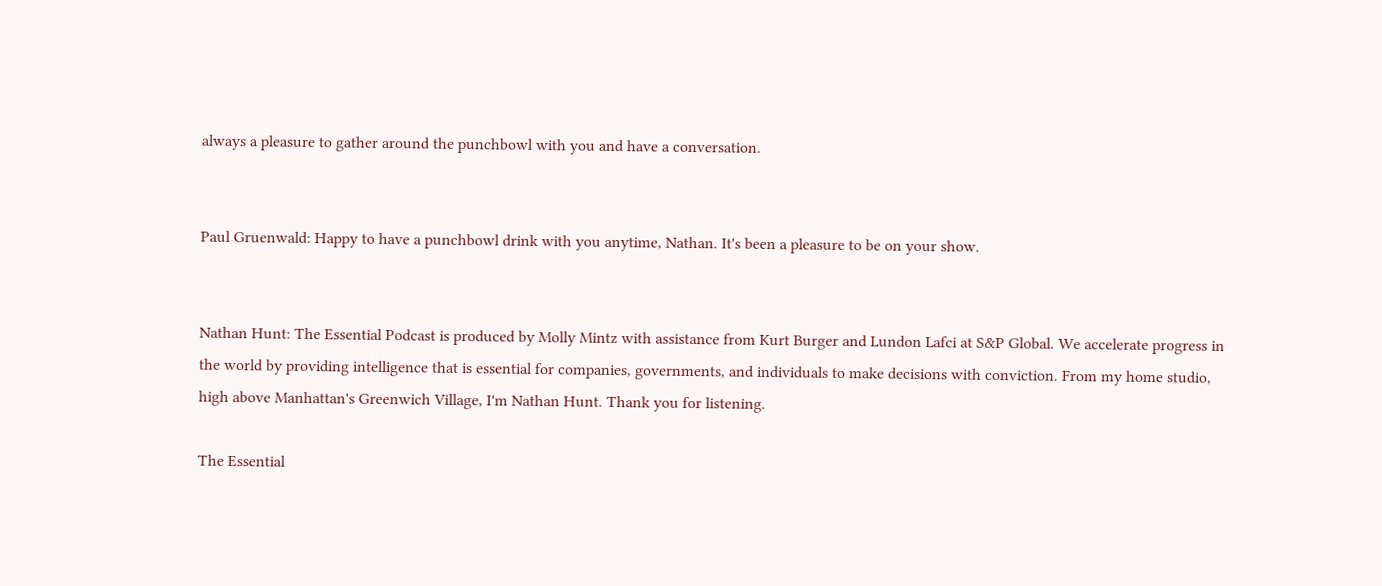always a pleasure to gather around the punchbowl with you and have a conversation.


Paul Gruenwald: Happy to have a punchbowl drink with you anytime, Nathan. It's been a pleasure to be on your show.


Nathan Hunt: The Essential Podcast is produced by Molly Mintz with assistance from Kurt Burger and Lundon Lafci at S&P Global. We accelerate progress in the world by providing intelligence that is essential for companies, governments, and individuals to make decisions with conviction. From my home studio, high above Manhattan's Greenwich Village, I'm Nathan Hunt. Thank you for listening.

The Essential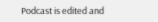Podcast is edited and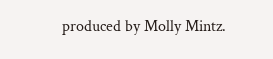produced by Molly Mintz.